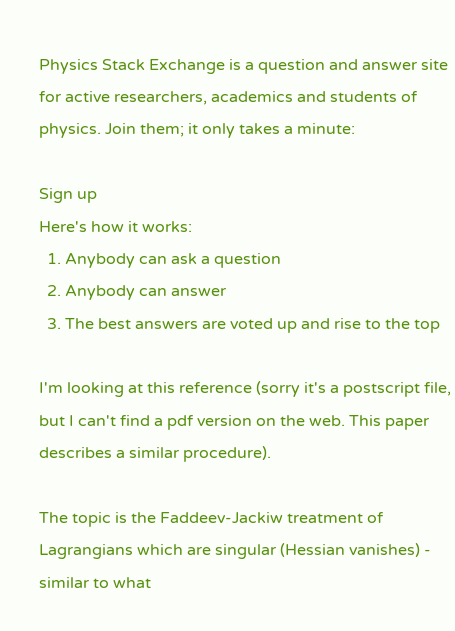Physics Stack Exchange is a question and answer site for active researchers, academics and students of physics. Join them; it only takes a minute:

Sign up
Here's how it works:
  1. Anybody can ask a question
  2. Anybody can answer
  3. The best answers are voted up and rise to the top

I'm looking at this reference (sorry it's a postscript file, but I can't find a pdf version on the web. This paper describes a similar procedure).

The topic is the Faddeev-Jackiw treatment of Lagrangians which are singular (Hessian vanishes) - similar to what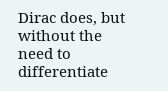Dirac does, but without the need to differentiate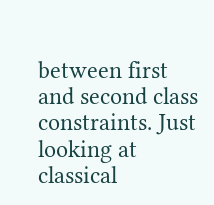between first and second class constraints. Just looking at classical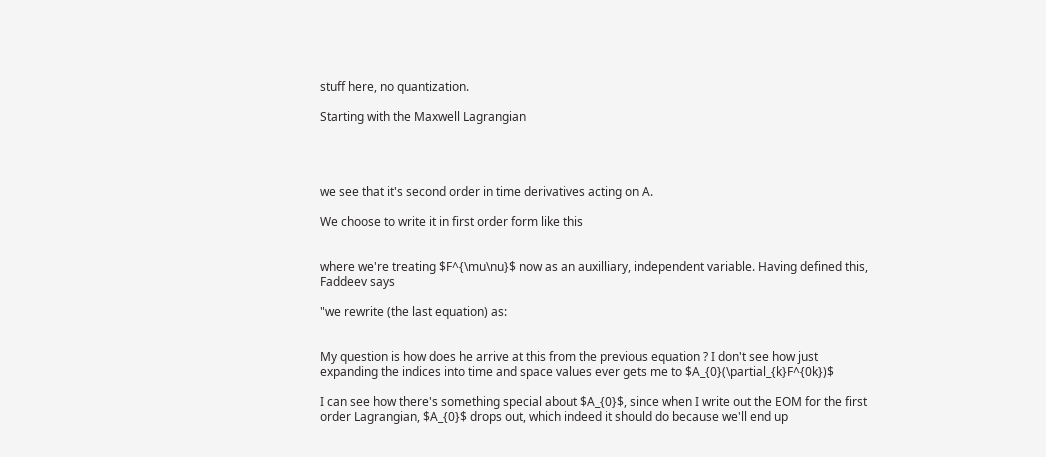stuff here, no quantization.

Starting with the Maxwell Lagrangian




we see that it's second order in time derivatives acting on A.

We choose to write it in first order form like this


where we're treating $F^{\mu\nu}$ now as an auxilliary, independent variable. Having defined this, Faddeev says

"we rewrite (the last equation) as:


My question is how does he arrive at this from the previous equation ? I don't see how just expanding the indices into time and space values ever gets me to $A_{0}(\partial_{k}F^{0k})$

I can see how there's something special about $A_{0}$, since when I write out the EOM for the first order Lagrangian, $A_{0}$ drops out, which indeed it should do because we'll end up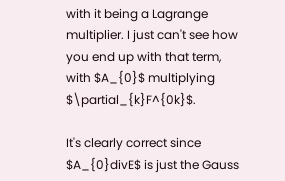with it being a Lagrange multiplier. I just can't see how you end up with that term, with $A_{0}$ multiplying $\partial_{k}F^{0k}$.

It's clearly correct since $A_{0}divE$ is just the Gauss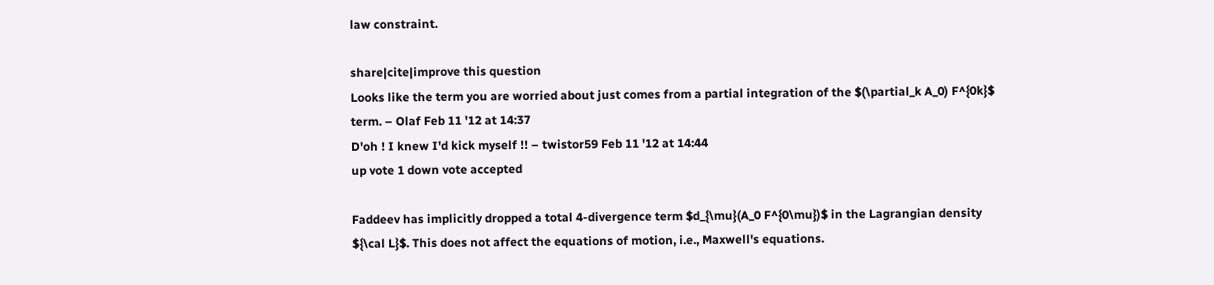law constraint.

share|cite|improve this question
Looks like the term you are worried about just comes from a partial integration of the $(\partial_k A_0) F^{0k}$ term. – Olaf Feb 11 '12 at 14:37
D'oh ! I knew I'd kick myself !! – twistor59 Feb 11 '12 at 14:44
up vote 1 down vote accepted

Faddeev has implicitly dropped a total 4-divergence term $d_{\mu}(A_0 F^{0\mu})$ in the Lagrangian density ${\cal L}$. This does not affect the equations of motion, i.e., Maxwell's equations.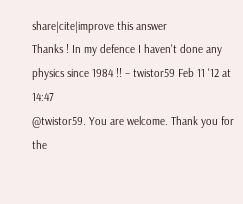share|cite|improve this answer
Thanks ! In my defence I haven't done any physics since 1984 !! – twistor59 Feb 11 '12 at 14:47
@twistor59. You are welcome. Thank you for the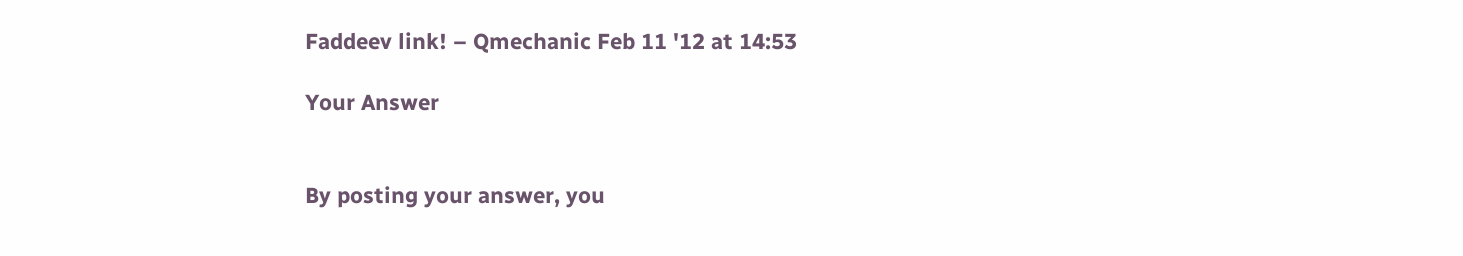Faddeev link! – Qmechanic Feb 11 '12 at 14:53

Your Answer


By posting your answer, you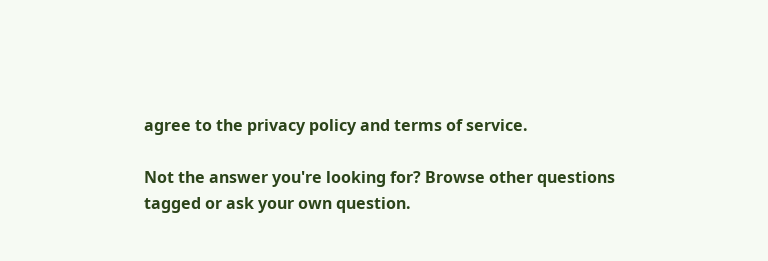agree to the privacy policy and terms of service.

Not the answer you're looking for? Browse other questions tagged or ask your own question.